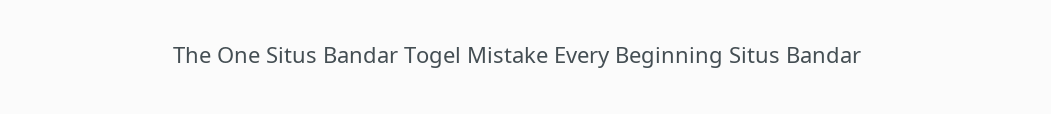The One Situs Bandar Togel Mistake Every Beginning Situs Bandar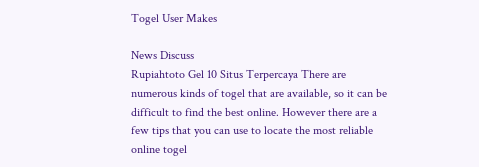Togel User Makes

News Discuss
Rupiahtoto Gel 10 Situs Terpercaya There are numerous kinds of togel that are available, so it can be difficult to find the best online. However there are a few tips that you can use to locate the most reliable online togel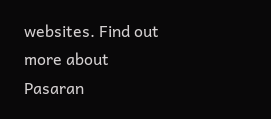websites. Find out more about Pasaran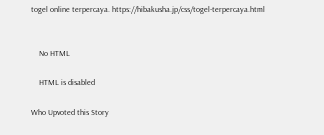togel online terpercaya. https://hibakusha.jp/css/togel-terpercaya.html


    No HTML

    HTML is disabled

Who Upvoted this Story